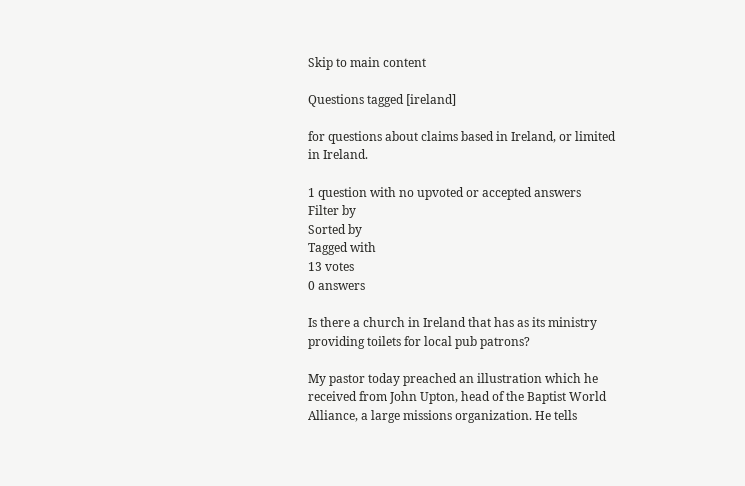Skip to main content

Questions tagged [ireland]

for questions about claims based in Ireland, or limited in Ireland.

1 question with no upvoted or accepted answers
Filter by
Sorted by
Tagged with
13 votes
0 answers

Is there a church in Ireland that has as its ministry providing toilets for local pub patrons?

My pastor today preached an illustration which he received from John Upton, head of the Baptist World Alliance, a large missions organization. He tells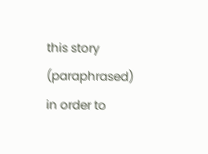this story (paraphrased) in order to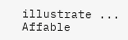illustrate ...
Affable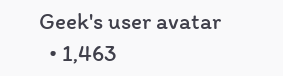Geek's user avatar
  • 1,463